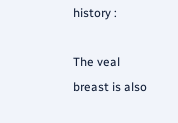history :

The veal breast is also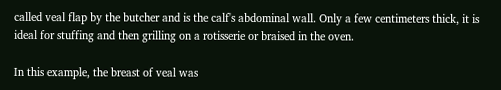called veal flap by the butcher and is the calf's abdominal wall. Only a few centimeters thick, it is ideal for stuffing and then grilling on a rotisserie or braised in the oven.

In this example, the breast of veal was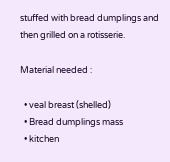stuffed with bread dumplings and then grilled on a rotisserie.

Material needed :

  • veal breast (shelled)
  • Bread dumplings mass
  • kitchen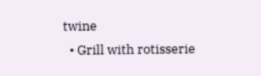twine
  • Grill with rotisserie